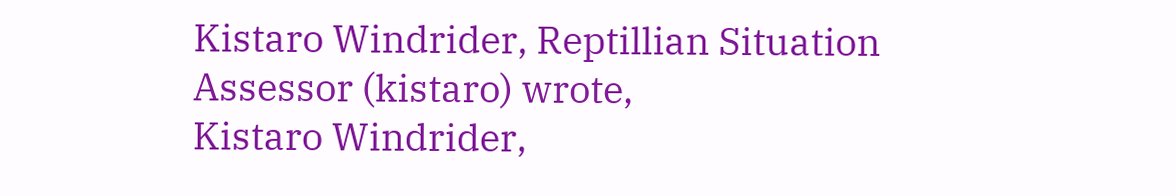Kistaro Windrider, Reptillian Situation Assessor (kistaro) wrote,
Kistaro Windrider,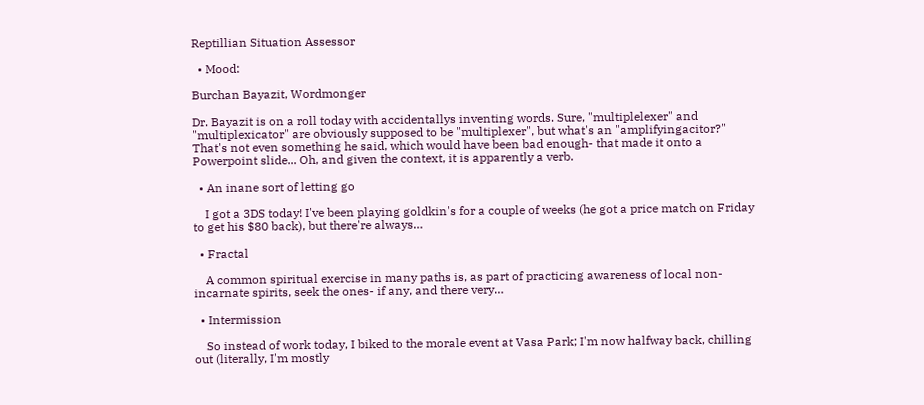Reptillian Situation Assessor

  • Mood:

Burchan Bayazit, Wordmonger

Dr. Bayazit is on a roll today with accidentallys inventing words. Sure, "multiplelexer" and "multiplexicator" are obviously supposed to be "multiplexer", but what's an "amplifyingacitor?" That's not even something he said, which would have been bad enough- that made it onto a Powerpoint slide... Oh, and given the context, it is apparently a verb.

  • An inane sort of letting go

    I got a 3DS today! I've been playing goldkin's for a couple of weeks (he got a price match on Friday to get his $80 back), but there're always…

  • Fractal

    A common spiritual exercise in many paths is, as part of practicing awareness of local non-incarnate spirits, seek the ones- if any, and there very…

  • Intermission

    So instead of work today, I biked to the morale event at Vasa Park; I'm now halfway back, chilling out (literally, I'm mostly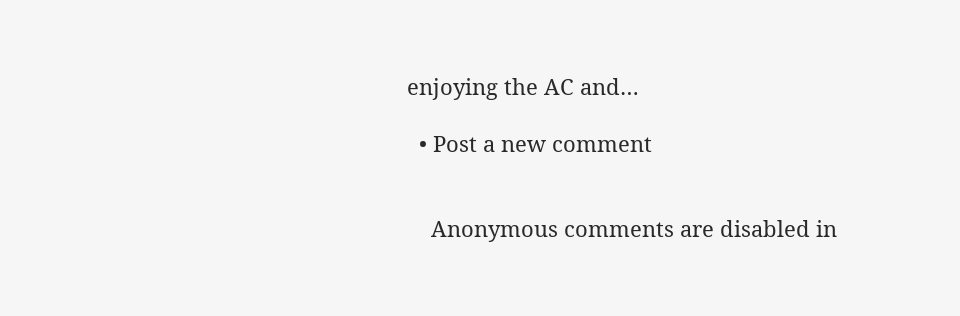enjoying the AC and…

  • Post a new comment


    Anonymous comments are disabled in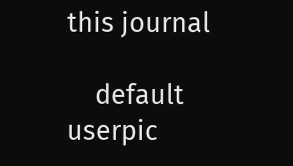this journal

    default userpic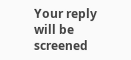Your reply will be screened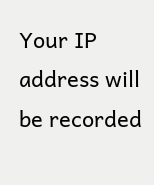Your IP address will be recorded